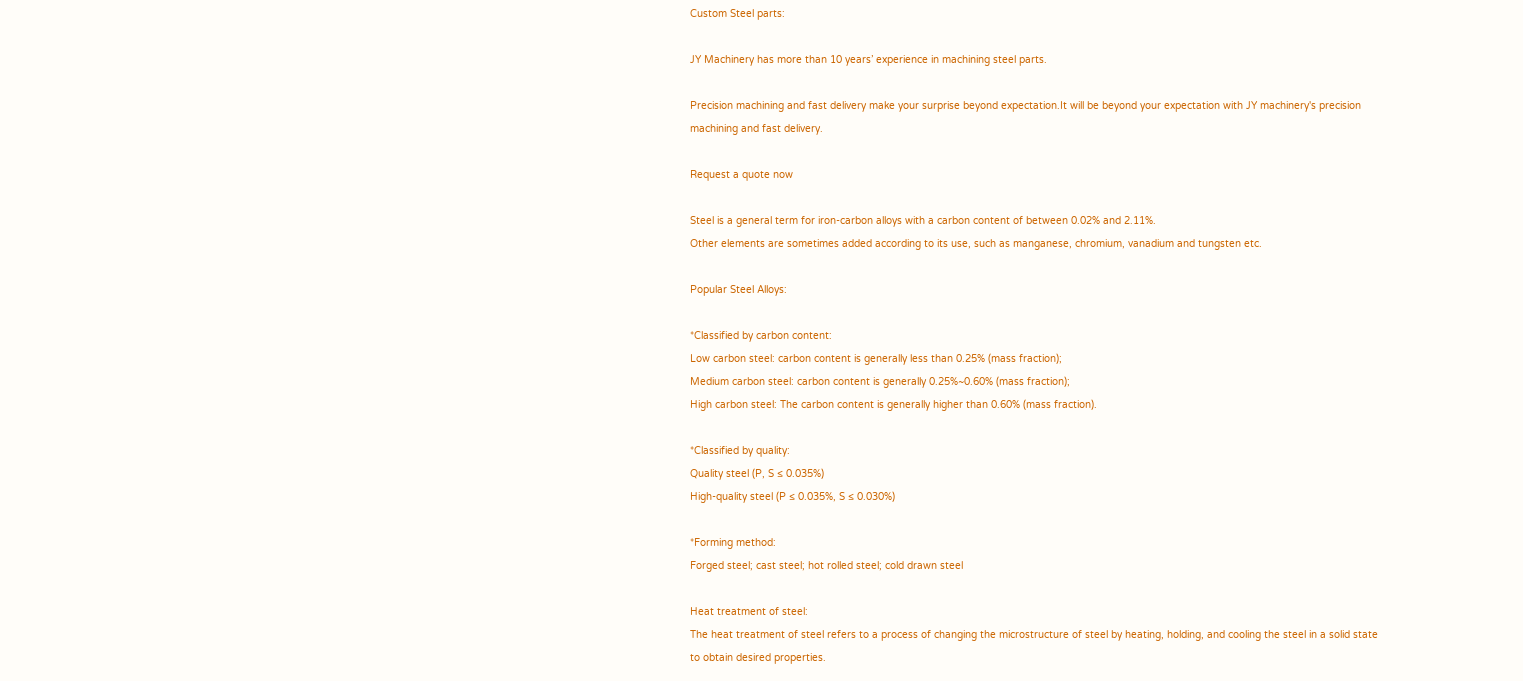Custom Steel parts:

JY Machinery has more than 10 years’ experience in machining steel parts.

Precision machining and fast delivery make your surprise beyond expectation.It will be beyond your expectation with JY machinery's precision machining and fast delivery.

Request a quote now

Steel is a general term for iron-carbon alloys with a carbon content of between 0.02% and 2.11%.
Other elements are sometimes added according to its use, such as manganese, chromium, vanadium and tungsten etc.

Popular Steel Alloys:

*Classified by carbon content:
Low carbon steel: carbon content is generally less than 0.25% (mass fraction);
Medium carbon steel: carbon content is generally 0.25%~0.60% (mass fraction);
High carbon steel: The carbon content is generally higher than 0.60% (mass fraction).

*Classified by quality:
Quality steel (P, S ≤ 0.035%)
High-quality steel (P ≤ 0.035%, S ≤ 0.030%)

*Forming method:
Forged steel; cast steel; hot rolled steel; cold drawn steel

Heat treatment of steel:
The heat treatment of steel refers to a process of changing the microstructure of steel by heating, holding, and cooling the steel in a solid state to obtain desired properties.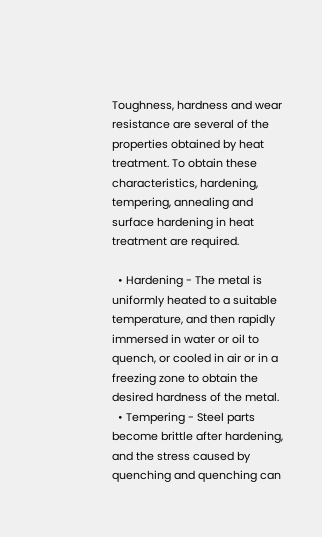Toughness, hardness and wear resistance are several of the properties obtained by heat treatment. To obtain these characteristics, hardening, tempering, annealing and surface hardening in heat treatment are required.

  • Hardening - The metal is uniformly heated to a suitable temperature, and then rapidly immersed in water or oil to quench, or cooled in air or in a freezing zone to obtain the desired hardness of the metal.
  • Tempering - Steel parts become brittle after hardening, and the stress caused by quenching and quenching can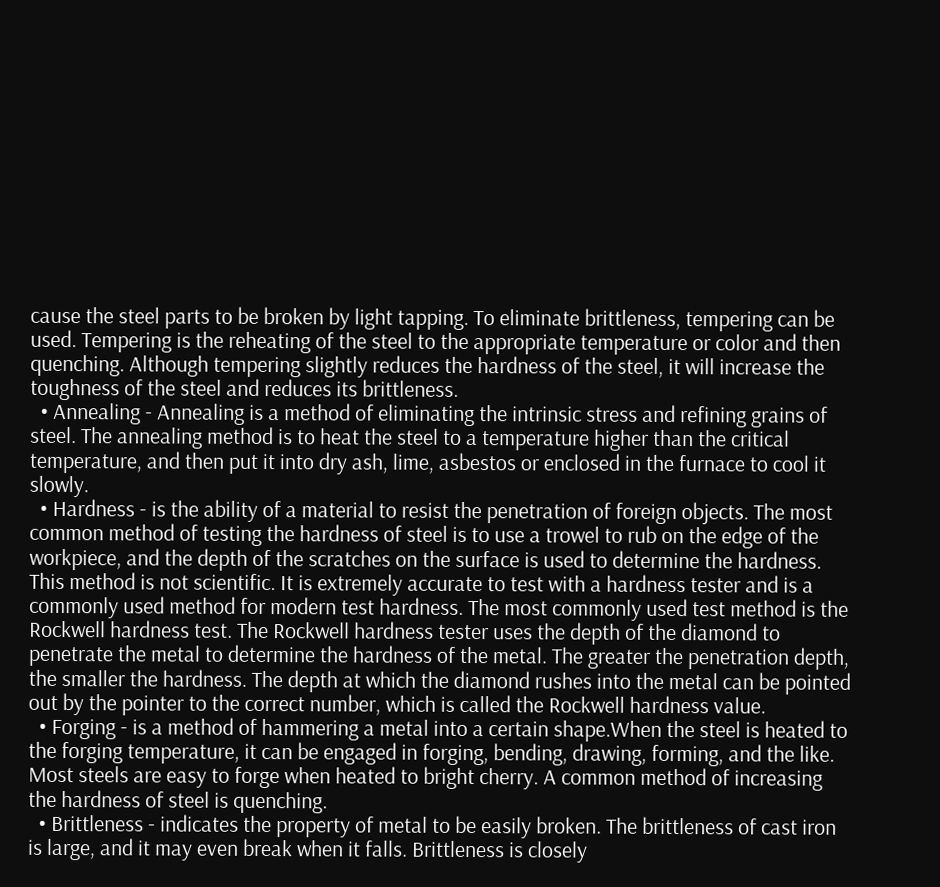cause the steel parts to be broken by light tapping. To eliminate brittleness, tempering can be used. Tempering is the reheating of the steel to the appropriate temperature or color and then quenching. Although tempering slightly reduces the hardness of the steel, it will increase the toughness of the steel and reduces its brittleness.
  • Annealing - Annealing is a method of eliminating the intrinsic stress and refining grains of steel. The annealing method is to heat the steel to a temperature higher than the critical temperature, and then put it into dry ash, lime, asbestos or enclosed in the furnace to cool it slowly.
  • Hardness - is the ability of a material to resist the penetration of foreign objects. The most common method of testing the hardness of steel is to use a trowel to rub on the edge of the workpiece, and the depth of the scratches on the surface is used to determine the hardness. This method is not scientific. It is extremely accurate to test with a hardness tester and is a commonly used method for modern test hardness. The most commonly used test method is the Rockwell hardness test. The Rockwell hardness tester uses the depth of the diamond to penetrate the metal to determine the hardness of the metal. The greater the penetration depth, the smaller the hardness. The depth at which the diamond rushes into the metal can be pointed out by the pointer to the correct number, which is called the Rockwell hardness value.
  • Forging - is a method of hammering a metal into a certain shape.When the steel is heated to the forging temperature, it can be engaged in forging, bending, drawing, forming, and the like. Most steels are easy to forge when heated to bright cherry. A common method of increasing the hardness of steel is quenching.
  • Brittleness - indicates the property of metal to be easily broken. The brittleness of cast iron is large, and it may even break when it falls. Brittleness is closely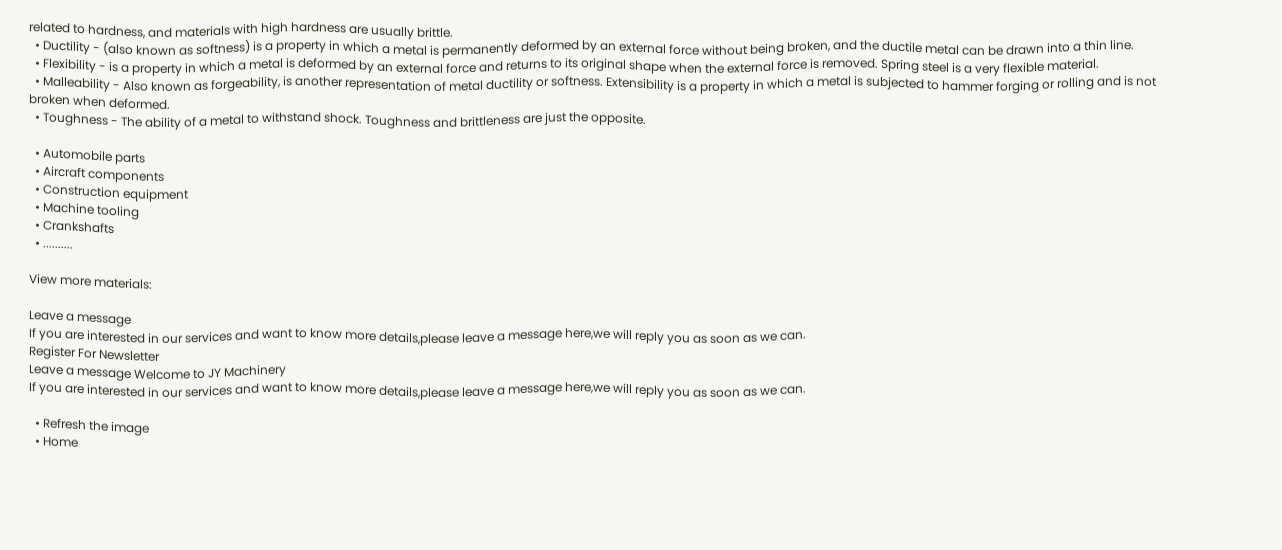related to hardness, and materials with high hardness are usually brittle.
  • Ductility - (also known as softness) is a property in which a metal is permanently deformed by an external force without being broken, and the ductile metal can be drawn into a thin line.
  • Flexibility - is a property in which a metal is deformed by an external force and returns to its original shape when the external force is removed. Spring steel is a very flexible material.
  • Malleability - Also known as forgeability, is another representation of metal ductility or softness. Extensibility is a property in which a metal is subjected to hammer forging or rolling and is not broken when deformed.
  • Toughness - The ability of a metal to withstand shock. Toughness and brittleness are just the opposite.

  • Automobile parts
  • Aircraft components
  • Construction equipment
  • Machine tooling
  • Crankshafts
  • ..........

View more materials:

Leave a message
If you are interested in our services and want to know more details,please leave a message here,we will reply you as soon as we can.
Register For Newsletter
Leave a message Welcome to JY Machinery
If you are interested in our services and want to know more details,please leave a message here,we will reply you as soon as we can.

  • Refresh the image
  • Home